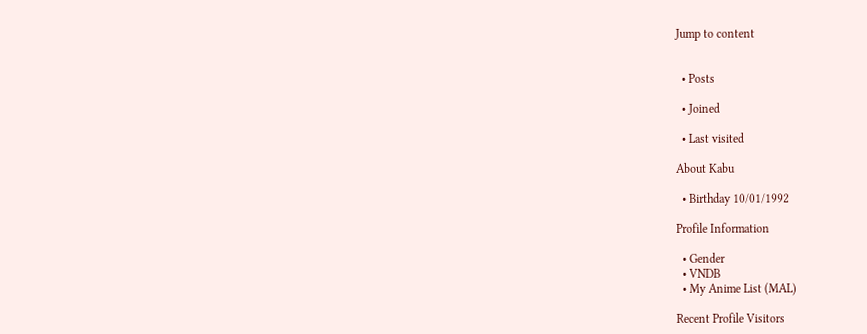Jump to content


  • Posts

  • Joined

  • Last visited

About Kabu

  • Birthday 10/01/1992

Profile Information

  • Gender
  • VNDB
  • My Anime List (MAL)

Recent Profile Visitors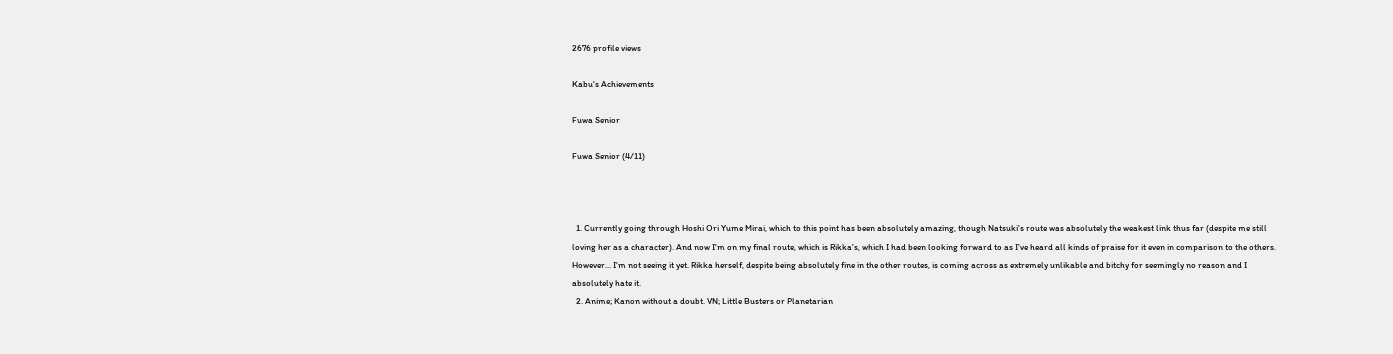2676 profile views

Kabu's Achievements

Fuwa Senior

Fuwa Senior (4/11)



  1. Currently going through Hoshi Ori Yume Mirai, which to this point has been absolutely amazing, though Natsuki's route was absolutely the weakest link thus far (despite me still loving her as a character). And now I'm on my final route, which is Rikka's, which I had been looking forward to as I've heard all kinds of praise for it even in comparison to the others. However... I'm not seeing it yet. Rikka herself, despite being absolutely fine in the other routes, is coming across as extremely unlikable and bitchy for seemingly no reason and I absolutely hate it.
  2. Anime; Kanon without a doubt. VN; Little Busters or Planetarian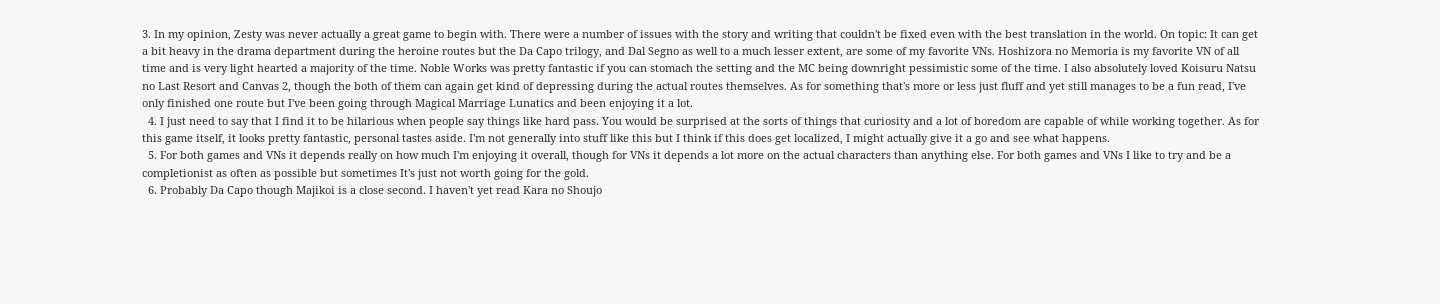3. In my opinion, Zesty was never actually a great game to begin with. There were a number of issues with the story and writing that couldn't be fixed even with the best translation in the world. On topic: It can get a bit heavy in the drama department during the heroine routes but the Da Capo trilogy, and Dal Segno as well to a much lesser extent, are some of my favorite VNs. Hoshizora no Memoria is my favorite VN of all time and is very light hearted a majority of the time. Noble Works was pretty fantastic if you can stomach the setting and the MC being downright pessimistic some of the time. I also absolutely loved Koisuru Natsu no Last Resort and Canvas 2, though the both of them can again get kind of depressing during the actual routes themselves. As for something that's more or less just fluff and yet still manages to be a fun read, I've only finished one route but I've been going through Magical Marriage Lunatics and been enjoying it a lot.
  4. I just need to say that I find it to be hilarious when people say things like hard pass. You would be surprised at the sorts of things that curiosity and a lot of boredom are capable of while working together. As for this game itself, it looks pretty fantastic, personal tastes aside. I'm not generally into stuff like this but I think if this does get localized, I might actually give it a go and see what happens.
  5. For both games and VNs it depends really on how much I'm enjoying it overall, though for VNs it depends a lot more on the actual characters than anything else. For both games and VNs I like to try and be a completionist as often as possible but sometimes It's just not worth going for the gold.
  6. Probably Da Capo though Majikoi is a close second. I haven't yet read Kara no Shoujo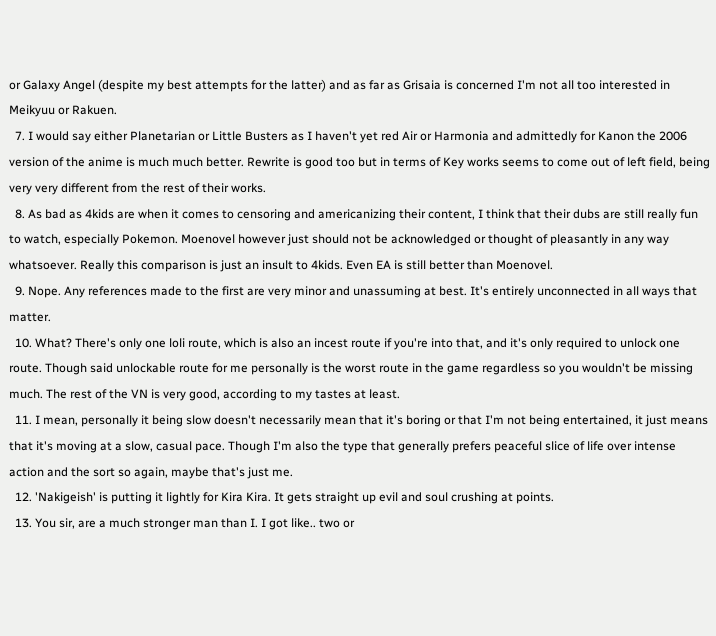or Galaxy Angel (despite my best attempts for the latter) and as far as Grisaia is concerned I'm not all too interested in Meikyuu or Rakuen.
  7. I would say either Planetarian or Little Busters as I haven't yet red Air or Harmonia and admittedly for Kanon the 2006 version of the anime is much much better. Rewrite is good too but in terms of Key works seems to come out of left field, being very very different from the rest of their works.
  8. As bad as 4kids are when it comes to censoring and americanizing their content, I think that their dubs are still really fun to watch, especially Pokemon. Moenovel however just should not be acknowledged or thought of pleasantly in any way whatsoever. Really this comparison is just an insult to 4kids. Even EA is still better than Moenovel.
  9. Nope. Any references made to the first are very minor and unassuming at best. It's entirely unconnected in all ways that matter.
  10. What? There's only one loli route, which is also an incest route if you're into that, and it's only required to unlock one route. Though said unlockable route for me personally is the worst route in the game regardless so you wouldn't be missing much. The rest of the VN is very good, according to my tastes at least.
  11. I mean, personally it being slow doesn't necessarily mean that it's boring or that I'm not being entertained, it just means that it's moving at a slow, casual pace. Though I'm also the type that generally prefers peaceful slice of life over intense action and the sort so again, maybe that's just me.
  12. 'Nakigeish' is putting it lightly for Kira Kira. It gets straight up evil and soul crushing at points.
  13. You sir, are a much stronger man than I. I got like.. two or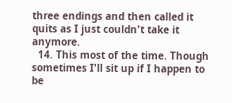three endings and then called it quits as I just couldn't take it anymore.
  14. This most of the time. Though sometimes I'll sit up if I happen to be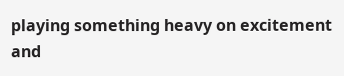playing something heavy on excitement and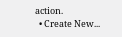action.
  • Create New...